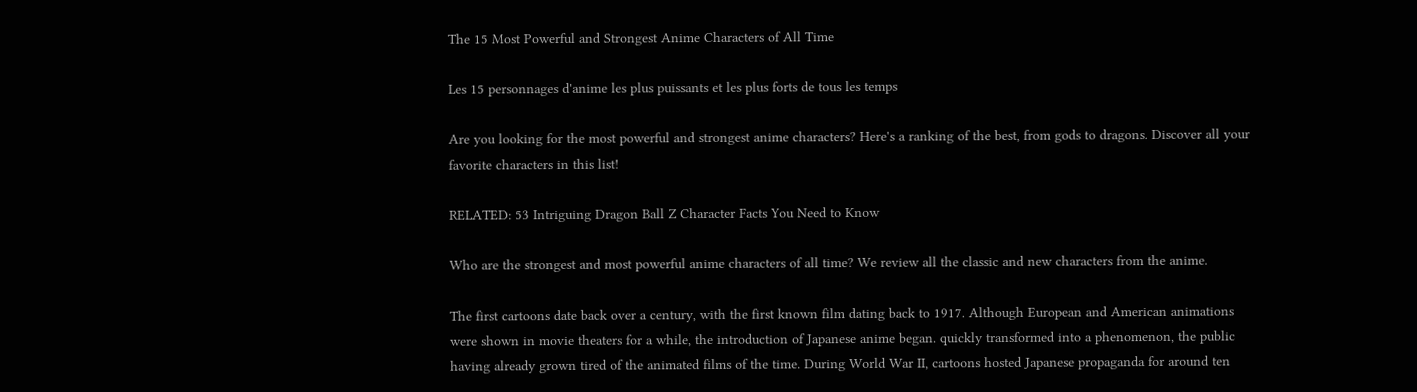The 15 Most Powerful and Strongest Anime Characters of All Time

Les 15 personnages d'anime les plus puissants et les plus forts de tous les temps

Are you looking for the most powerful and strongest anime characters? Here's a ranking of the best, from gods to dragons. Discover all your favorite characters in this list!

RELATED: 53 Intriguing Dragon Ball Z Character Facts You Need to Know

Who are the strongest and most powerful anime characters of all time? We review all the classic and new characters from the anime.

The first cartoons date back over a century, with the first known film dating back to 1917. Although European and American animations were shown in movie theaters for a while, the introduction of Japanese anime began. quickly transformed into a phenomenon, the public having already grown tired of the animated films of the time. During World War II, cartoons hosted Japanese propaganda for around ten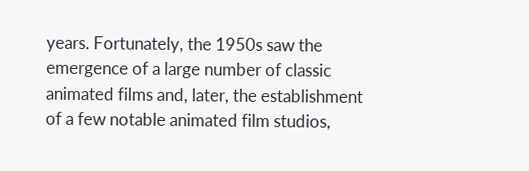years. Fortunately, the 1950s saw the emergence of a large number of classic animated films and, later, the establishment of a few notable animated film studios,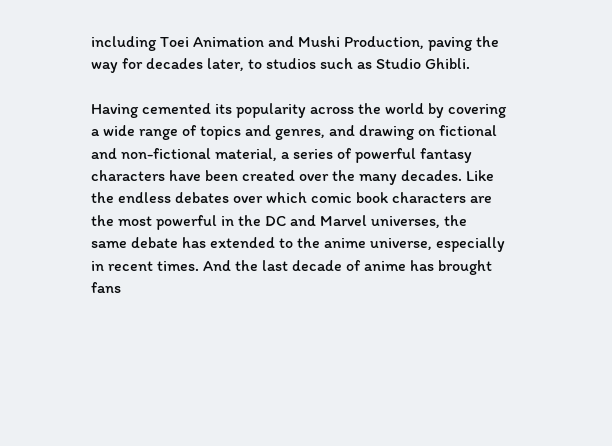including Toei Animation and Mushi Production, paving the way for decades later, to studios such as Studio Ghibli.

Having cemented its popularity across the world by covering a wide range of topics and genres, and drawing on fictional and non-fictional material, a series of powerful fantasy characters have been created over the many decades. Like the endless debates over which comic book characters are the most powerful in the DC and Marvel universes, the same debate has extended to the anime universe, especially in recent times. And the last decade of anime has brought fans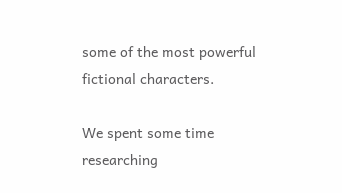some of the most powerful fictional characters.

We spent some time researching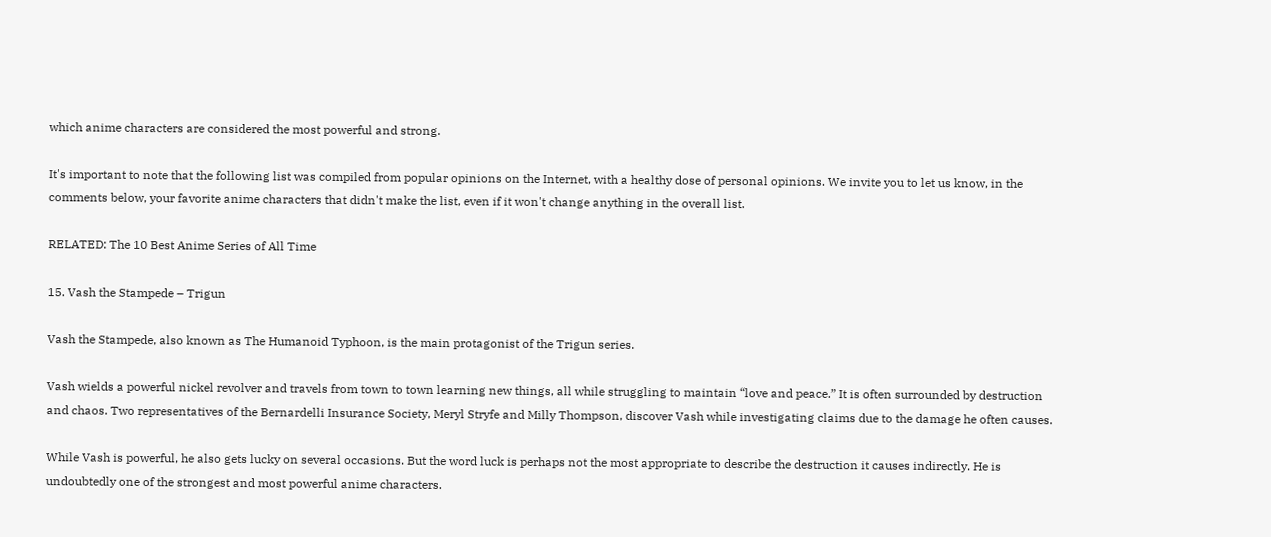which anime characters are considered the most powerful and strong.

It's important to note that the following list was compiled from popular opinions on the Internet, with a healthy dose of personal opinions. We invite you to let us know, in the comments below, your favorite anime characters that didn't make the list, even if it won't change anything in the overall list.

RELATED: The 10 Best Anime Series of All Time

15. Vash the Stampede – Trigun

Vash the Stampede, also known as The Humanoid Typhoon, is the main protagonist of the Trigun series.

Vash wields a powerful nickel revolver and travels from town to town learning new things, all while struggling to maintain “love and peace.” It is often surrounded by destruction and chaos. Two representatives of the Bernardelli Insurance Society, Meryl Stryfe and Milly Thompson, discover Vash while investigating claims due to the damage he often causes.

While Vash is powerful, he also gets lucky on several occasions. But the word luck is perhaps not the most appropriate to describe the destruction it causes indirectly. He is undoubtedly one of the strongest and most powerful anime characters.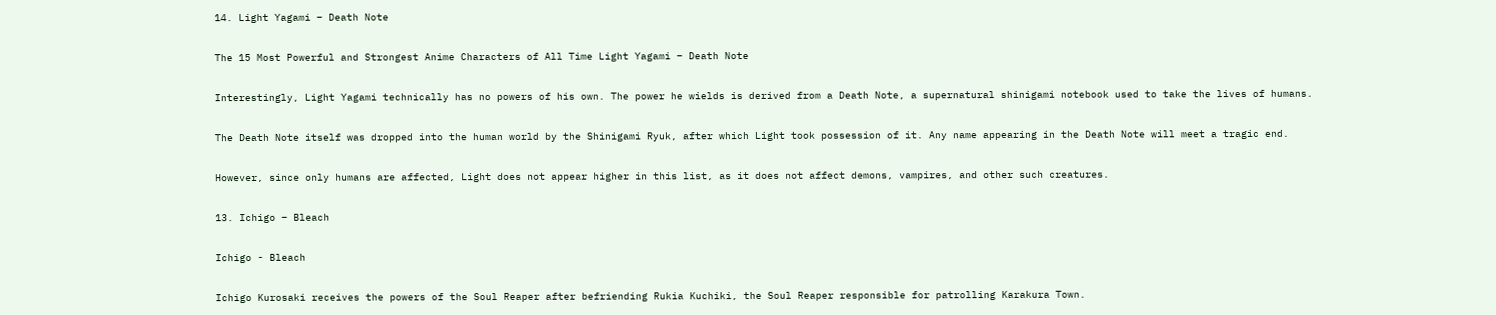14. Light Yagami – Death Note

The 15 Most Powerful and Strongest Anime Characters of All Time Light Yagami – Death Note

Interestingly, Light Yagami technically has no powers of his own. The power he wields is derived from a Death Note, a supernatural shinigami notebook used to take the lives of humans.

The Death Note itself was dropped into the human world by the Shinigami Ryuk, after which Light took possession of it. Any name appearing in the Death Note will meet a tragic end.

However, since only humans are affected, Light does not appear higher in this list, as it does not affect demons, vampires, and other such creatures.

13. Ichigo – Bleach

Ichigo - Bleach

Ichigo Kurosaki receives the powers of the Soul Reaper after befriending Rukia Kuchiki, the Soul Reaper responsible for patrolling Karakura Town.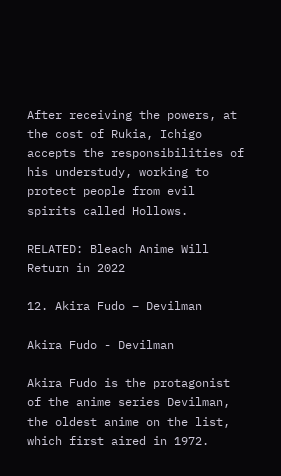After receiving the powers, at the cost of Rukia, Ichigo accepts the responsibilities of his understudy, working to protect people from evil spirits called Hollows.

RELATED: Bleach Anime Will Return in 2022

12. Akira Fudo – Devilman

Akira Fudo - Devilman

Akira Fudo is the protagonist of the anime series Devilman, the oldest anime on the list, which first aired in 1972.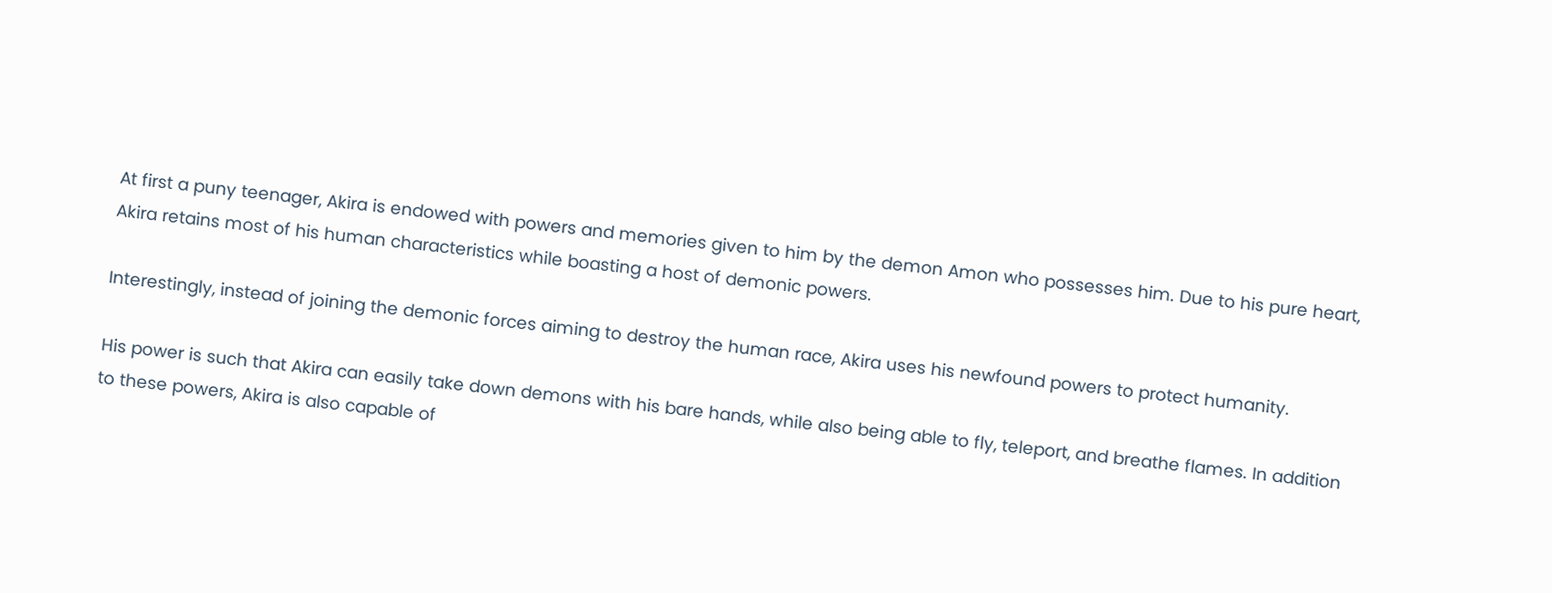At first a puny teenager, Akira is endowed with powers and memories given to him by the demon Amon who possesses him. Due to his pure heart, Akira retains most of his human characteristics while boasting a host of demonic powers.

Interestingly, instead of joining the demonic forces aiming to destroy the human race, Akira uses his newfound powers to protect humanity.

His power is such that Akira can easily take down demons with his bare hands, while also being able to fly, teleport, and breathe flames. In addition to these powers, Akira is also capable of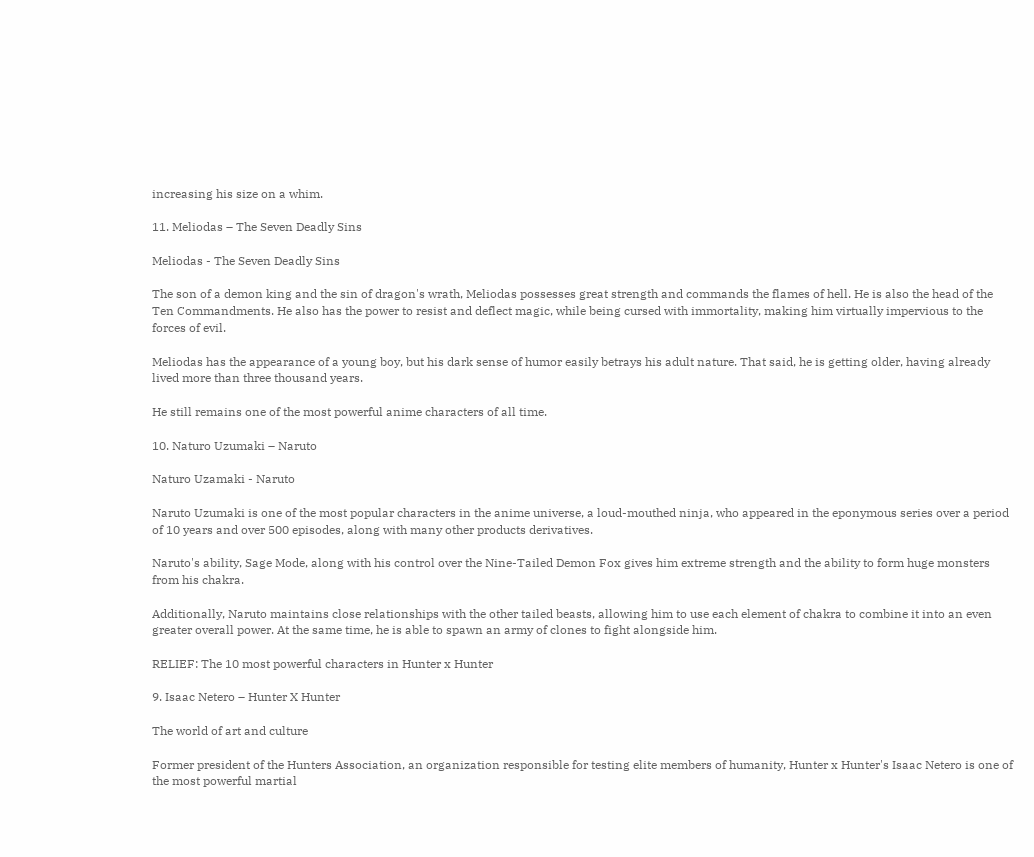increasing his size on a whim.

11. Meliodas – The Seven Deadly Sins

Meliodas - The Seven Deadly Sins

The son of a demon king and the sin of dragon's wrath, Meliodas possesses great strength and commands the flames of hell. He is also the head of the Ten Commandments. He also has the power to resist and deflect magic, while being cursed with immortality, making him virtually impervious to the forces of evil.

Meliodas has the appearance of a young boy, but his dark sense of humor easily betrays his adult nature. That said, he is getting older, having already lived more than three thousand years.

He still remains one of the most powerful anime characters of all time.

10. Naturo Uzumaki – Naruto

Naturo Uzamaki - Naruto

Naruto Uzumaki is one of the most popular characters in the anime universe, a loud-mouthed ninja, who appeared in the eponymous series over a period of 10 years and over 500 episodes, along with many other products derivatives.

Naruto's ability, Sage Mode, along with his control over the Nine-Tailed Demon Fox gives him extreme strength and the ability to form huge monsters from his chakra.

Additionally, Naruto maintains close relationships with the other tailed beasts, allowing him to use each element of chakra to combine it into an even greater overall power. At the same time, he is able to spawn an army of clones to fight alongside him.

RELIEF: The 10 most powerful characters in Hunter x Hunter

9. Isaac Netero – Hunter X Hunter

The world of art and culture

Former president of the Hunters Association, an organization responsible for testing elite members of humanity, Hunter x Hunter's Isaac Netero is one of the most powerful martial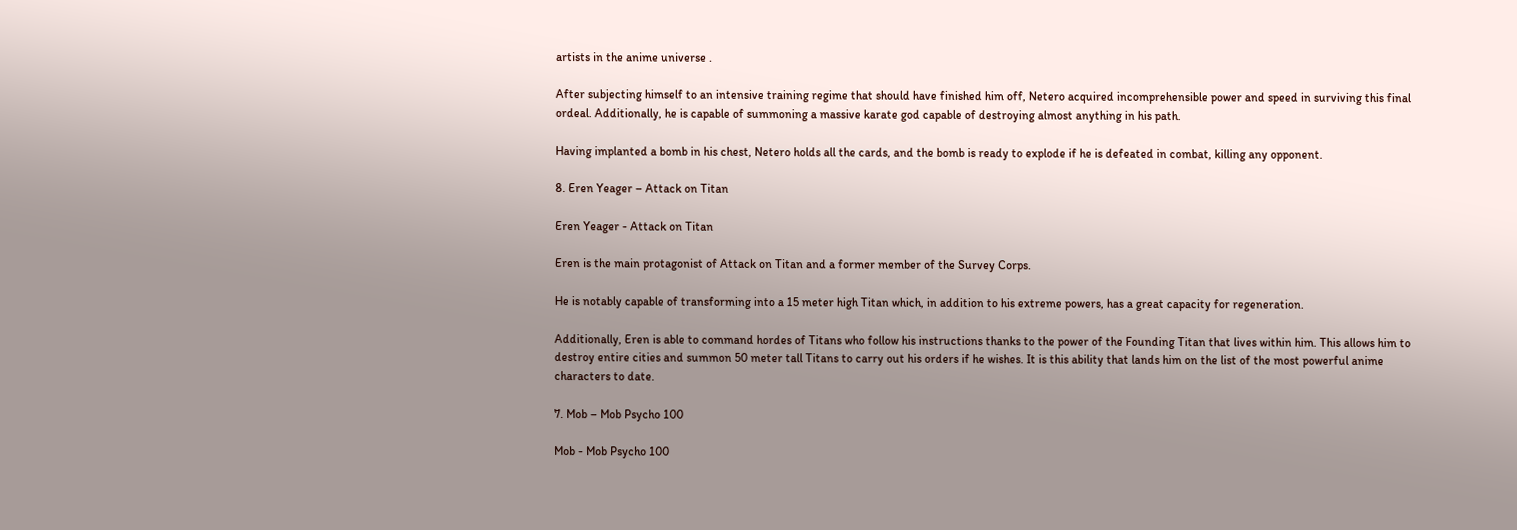artists in the anime universe .

After subjecting himself to an intensive training regime that should have finished him off, Netero acquired incomprehensible power and speed in surviving this final ordeal. Additionally, he is capable of summoning a massive karate god capable of destroying almost anything in his path.

Having implanted a bomb in his chest, Netero holds all the cards, and the bomb is ready to explode if he is defeated in combat, killing any opponent.

8. Eren Yeager – Attack on Titan

Eren Yeager - Attack on Titan

Eren is the main protagonist of Attack on Titan and a former member of the Survey Corps.

He is notably capable of transforming into a 15 meter high Titan which, in addition to his extreme powers, has a great capacity for regeneration.

Additionally, Eren is able to command hordes of Titans who follow his instructions thanks to the power of the Founding Titan that lives within him. This allows him to destroy entire cities and summon 50 meter tall Titans to carry out his orders if he wishes. It is this ability that lands him on the list of the most powerful anime characters to date.

7. Mob – Mob Psycho 100

Mob - Mob Psycho 100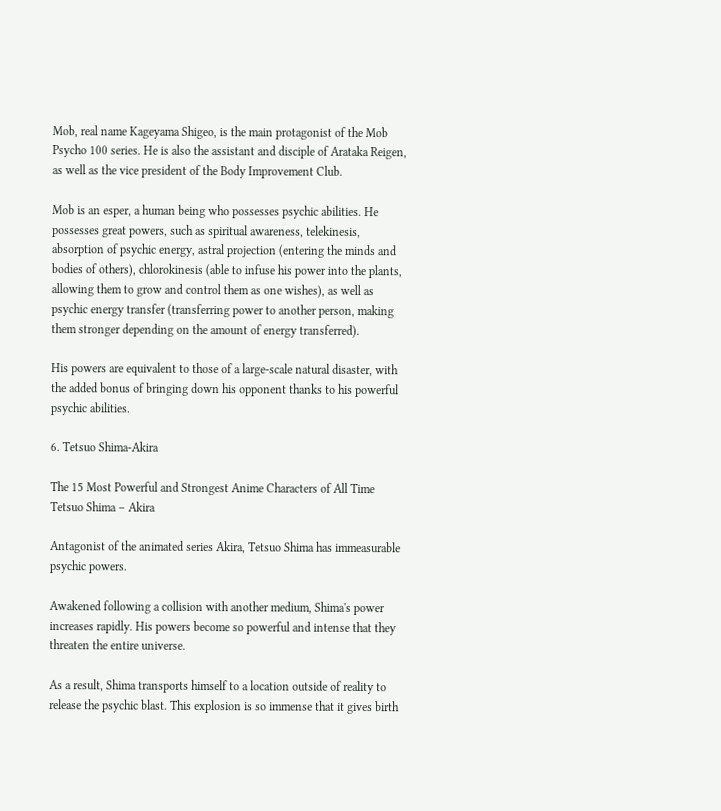Mob, real name Kageyama Shigeo, is the main protagonist of the Mob Psycho 100 series. He is also the assistant and disciple of Arataka Reigen, as well as the vice president of the Body Improvement Club.

Mob is an esper, a human being who possesses psychic abilities. He possesses great powers, such as spiritual awareness, telekinesis, absorption of psychic energy, astral projection (entering the minds and bodies of others), chlorokinesis (able to infuse his power into the plants, allowing them to grow and control them as one wishes), as well as psychic energy transfer (transferring power to another person, making them stronger depending on the amount of energy transferred).

His powers are equivalent to those of a large-scale natural disaster, with the added bonus of bringing down his opponent thanks to his powerful psychic abilities.

6. Tetsuo Shima-Akira

The 15 Most Powerful and Strongest Anime Characters of All Time Tetsuo Shima – Akira

Antagonist of the animated series Akira, Tetsuo Shima has immeasurable psychic powers.

Awakened following a collision with another medium, Shima's power increases rapidly. His powers become so powerful and intense that they threaten the entire universe.

As a result, Shima transports himself to a location outside of reality to release the psychic blast. This explosion is so immense that it gives birth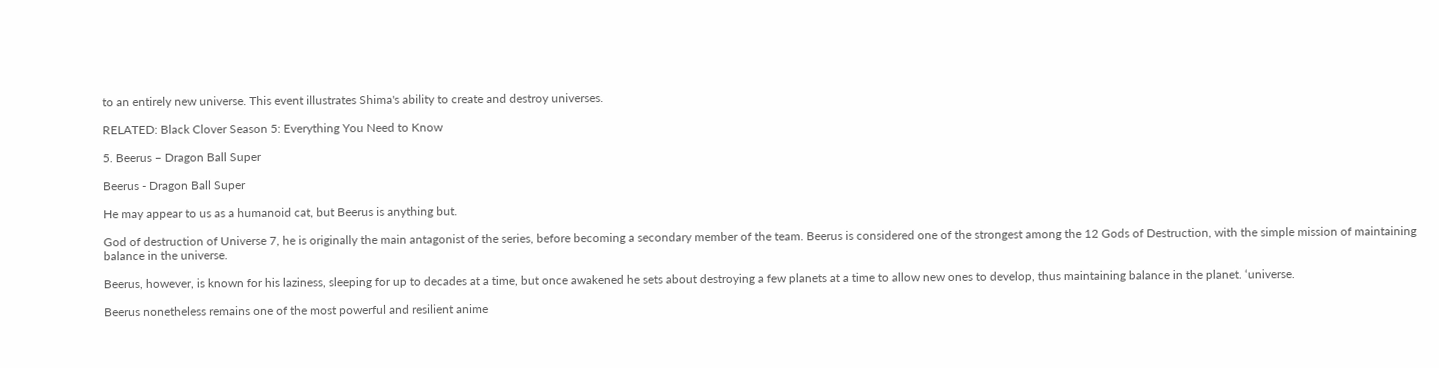to an entirely new universe. This event illustrates Shima's ability to create and destroy universes.

RELATED: Black Clover Season 5: Everything You Need to Know

5. Beerus – Dragon Ball Super

Beerus - Dragon Ball Super

He may appear to us as a humanoid cat, but Beerus is anything but.

God of destruction of Universe 7, he is originally the main antagonist of the series, before becoming a secondary member of the team. Beerus is considered one of the strongest among the 12 Gods of Destruction, with the simple mission of maintaining balance in the universe.

Beerus, however, is known for his laziness, sleeping for up to decades at a time, but once awakened he sets about destroying a few planets at a time to allow new ones to develop, thus maintaining balance in the planet. ‘universe.

Beerus nonetheless remains one of the most powerful and resilient anime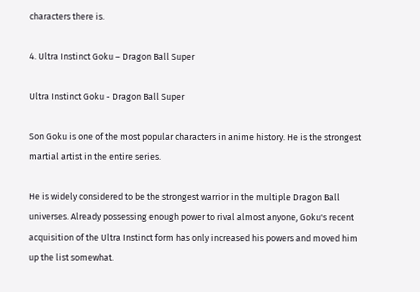characters there is.

4. Ultra Instinct Goku – Dragon Ball Super

Ultra Instinct Goku - Dragon Ball Super

Son Goku is one of the most popular characters in anime history. He is the strongest martial artist in the entire series.

He is widely considered to be the strongest warrior in the multiple Dragon Ball universes. Already possessing enough power to rival almost anyone, Goku's recent acquisition of the Ultra Instinct form has only increased his powers and moved him up the list somewhat.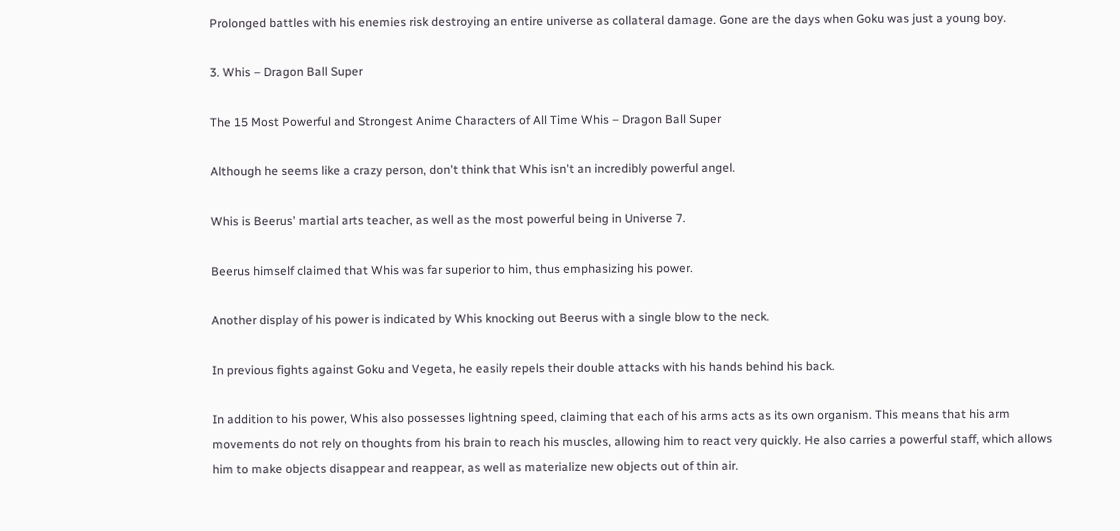Prolonged battles with his enemies risk destroying an entire universe as collateral damage. Gone are the days when Goku was just a young boy.

3. Whis – Dragon Ball Super

The 15 Most Powerful and Strongest Anime Characters of All Time Whis – Dragon Ball Super

Although he seems like a crazy person, don't think that Whis isn't an incredibly powerful angel.

Whis is Beerus' martial arts teacher, as well as the most powerful being in Universe 7.

Beerus himself claimed that Whis was far superior to him, thus emphasizing his power.

Another display of his power is indicated by Whis knocking out Beerus with a single blow to the neck.

In previous fights against Goku and Vegeta, he easily repels their double attacks with his hands behind his back.

In addition to his power, Whis also possesses lightning speed, claiming that each of his arms acts as its own organism. This means that his arm movements do not rely on thoughts from his brain to reach his muscles, allowing him to react very quickly. He also carries a powerful staff, which allows him to make objects disappear and reappear, as well as materialize new objects out of thin air.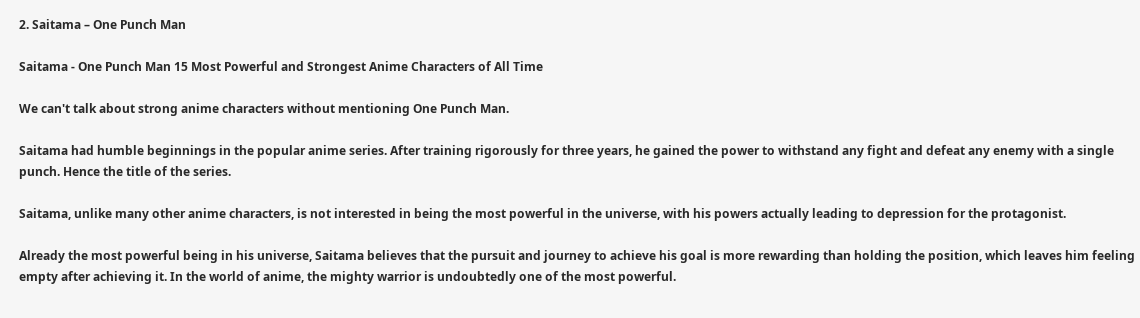2. Saitama – One Punch Man

Saitama - One Punch Man 15 Most Powerful and Strongest Anime Characters of All Time

We can't talk about strong anime characters without mentioning One Punch Man.

Saitama had humble beginnings in the popular anime series. After training rigorously for three years, he gained the power to withstand any fight and defeat any enemy with a single punch. Hence the title of the series.

Saitama, unlike many other anime characters, is not interested in being the most powerful in the universe, with his powers actually leading to depression for the protagonist.

Already the most powerful being in his universe, Saitama believes that the pursuit and journey to achieve his goal is more rewarding than holding the position, which leaves him feeling empty after achieving it. In the world of anime, the mighty warrior is undoubtedly one of the most powerful.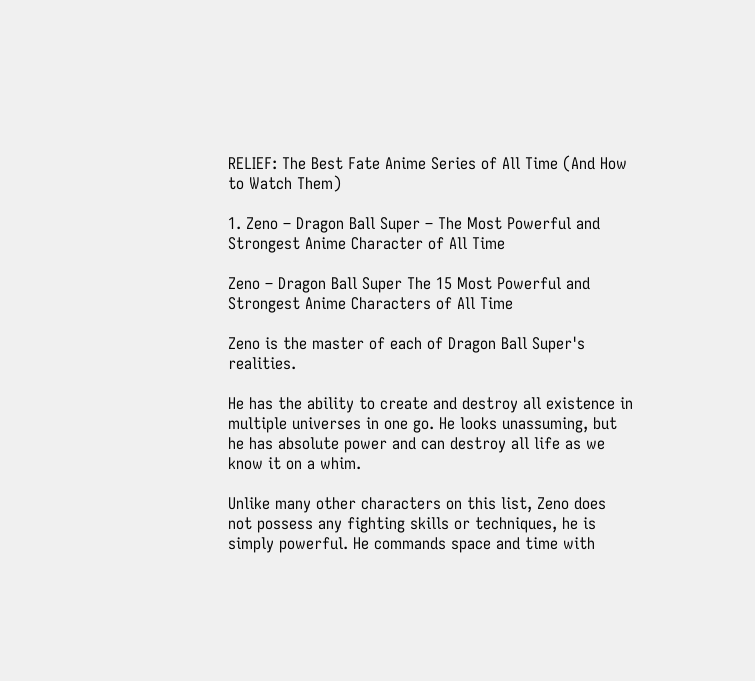RELIEF: The Best Fate Anime Series of All Time (And How to Watch Them)

1. Zeno – Dragon Ball Super – The Most Powerful and Strongest Anime Character of All Time

Zeno – Dragon Ball Super The 15 Most Powerful and Strongest Anime Characters of All Time

Zeno is the master of each of Dragon Ball Super's realities.

He has the ability to create and destroy all existence in multiple universes in one go. He looks unassuming, but he has absolute power and can destroy all life as we know it on a whim.

Unlike many other characters on this list, Zeno does not possess any fighting skills or techniques, he is simply powerful. He commands space and time with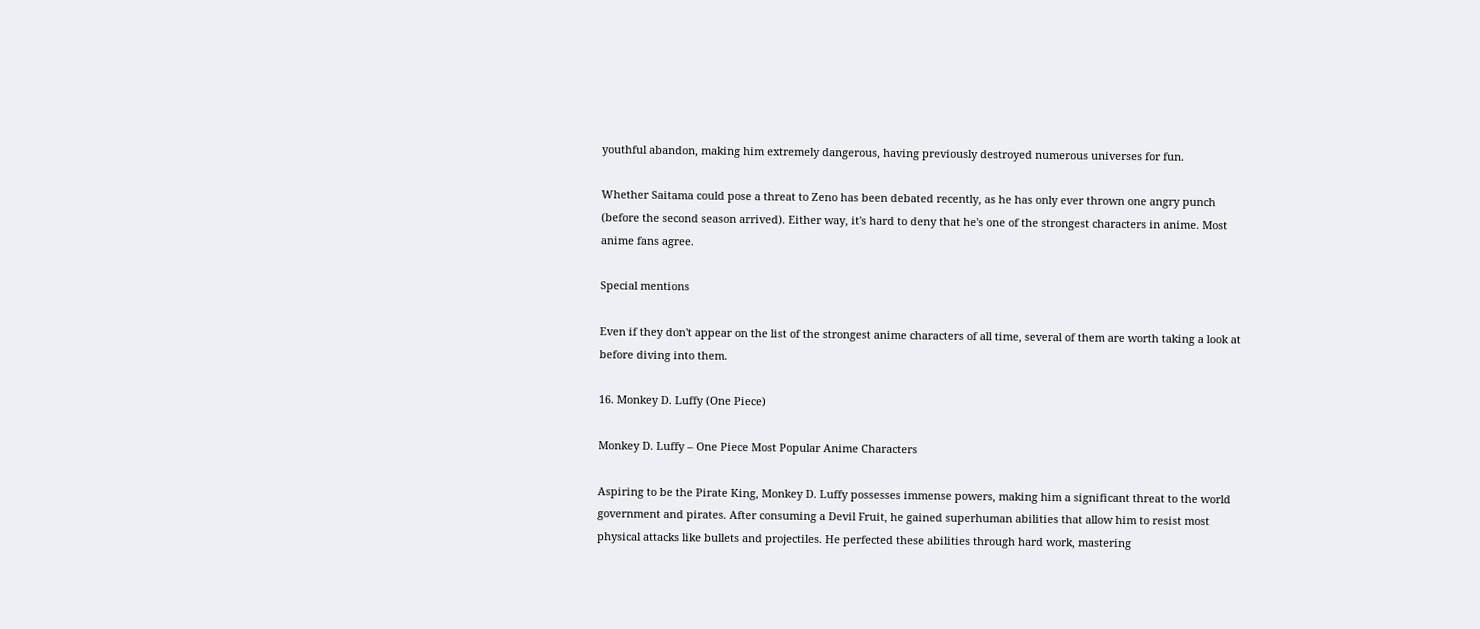youthful abandon, making him extremely dangerous, having previously destroyed numerous universes for fun.

Whether Saitama could pose a threat to Zeno has been debated recently, as he has only ever thrown one angry punch (before the second season arrived). Either way, it's hard to deny that he's one of the strongest characters in anime. Most anime fans agree.

Special mentions

Even if they don't appear on the list of the strongest anime characters of all time, several of them are worth taking a look at before diving into them.

16. Monkey D. Luffy (One Piece)

Monkey D. Luffy – One Piece Most Popular Anime Characters

Aspiring to be the Pirate King, Monkey D. Luffy possesses immense powers, making him a significant threat to the world government and pirates. After consuming a Devil Fruit, he gained superhuman abilities that allow him to resist most physical attacks like bullets and projectiles. He perfected these abilities through hard work, mastering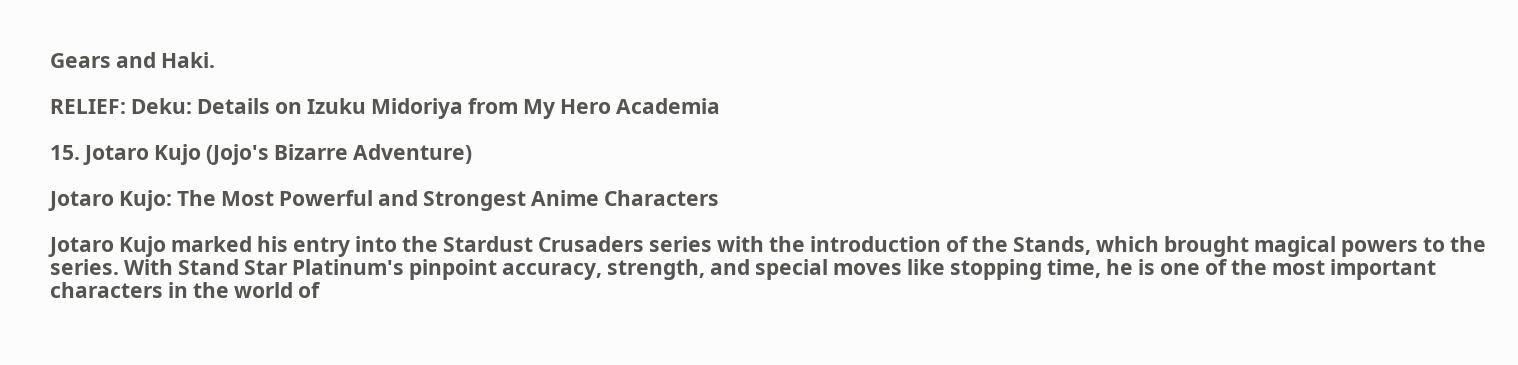Gears and Haki.

RELIEF: Deku: Details on Izuku Midoriya from My Hero Academia

15. Jotaro Kujo (Jojo's Bizarre Adventure)

Jotaro Kujo: The Most Powerful and Strongest Anime Characters

Jotaro Kujo marked his entry into the Stardust Crusaders series with the introduction of the Stands, which brought magical powers to the series. With Stand Star Platinum's pinpoint accuracy, strength, and special moves like stopping time, he is one of the most important characters in the world of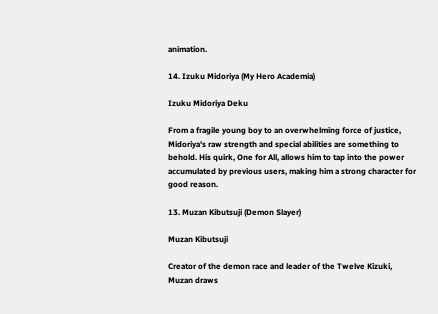animation.

14. Izuku Midoriya (My Hero Academia)

Izuku Midoriya Deku

From a fragile young boy to an overwhelming force of justice, Midoriya's raw strength and special abilities are something to behold. His quirk, One for All, allows him to tap into the power accumulated by previous users, making him a strong character for good reason.

13. Muzan Kibutsuji (Demon Slayer)

Muzan Kibutsuji

Creator of the demon race and leader of the Twelve Kizuki, Muzan draws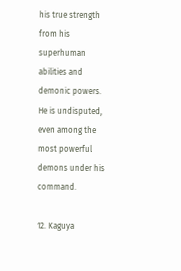his true strength from his superhuman abilities and demonic powers. He is undisputed, even among the most powerful demons under his command.

12. Kaguya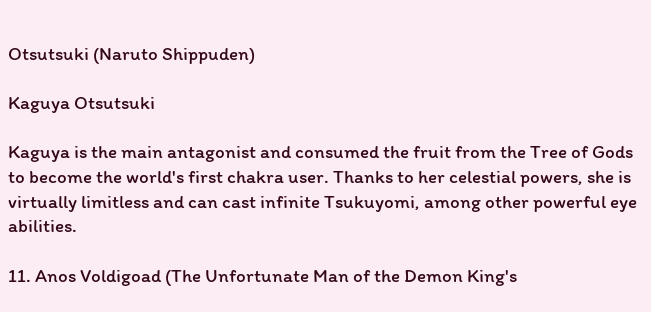Otsutsuki (Naruto Shippuden)

Kaguya Otsutsuki

Kaguya is the main antagonist and consumed the fruit from the Tree of Gods to become the world's first chakra user. Thanks to her celestial powers, she is virtually limitless and can cast infinite Tsukuyomi, among other powerful eye abilities.

11. Anos Voldigoad (The Unfortunate Man of the Demon King's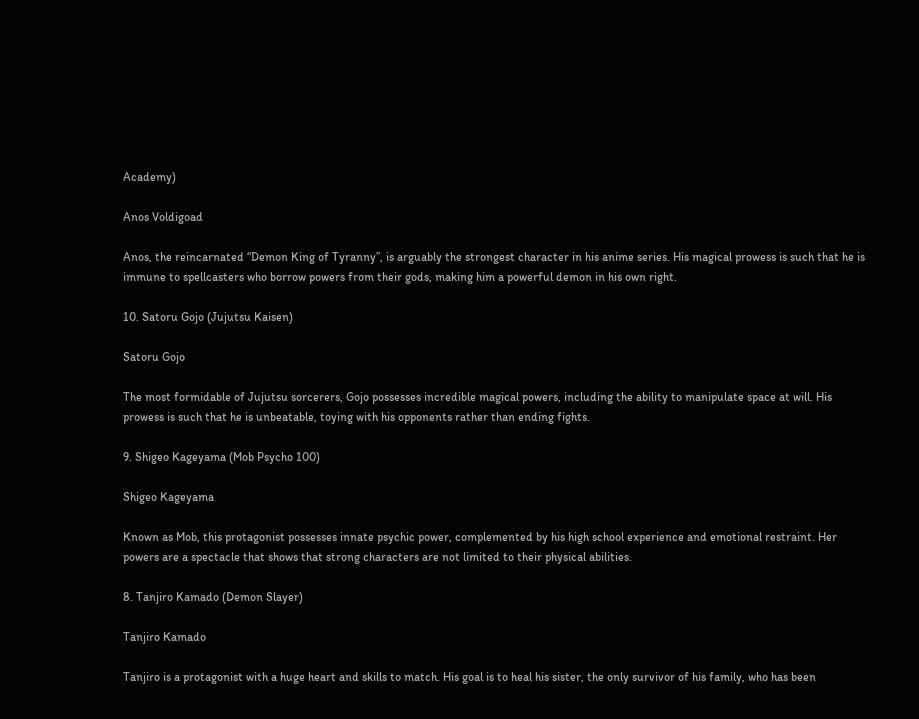Academy)

Anos Voldigoad

Anos, the reincarnated “Demon King of Tyranny”, is arguably the strongest character in his anime series. His magical prowess is such that he is immune to spellcasters who borrow powers from their gods, making him a powerful demon in his own right.

10. Satoru Gojo (Jujutsu Kaisen)

Satoru Gojo

The most formidable of Jujutsu sorcerers, Gojo possesses incredible magical powers, including the ability to manipulate space at will. His prowess is such that he is unbeatable, toying with his opponents rather than ending fights.

9. Shigeo Kageyama (Mob Psycho 100)

Shigeo Kageyama

Known as Mob, this protagonist possesses innate psychic power, complemented by his high school experience and emotional restraint. Her powers are a spectacle that shows that strong characters are not limited to their physical abilities.

8. Tanjiro Kamado (Demon Slayer)

Tanjiro Kamado

Tanjiro is a protagonist with a huge heart and skills to match. His goal is to heal his sister, the only survivor of his family, who has been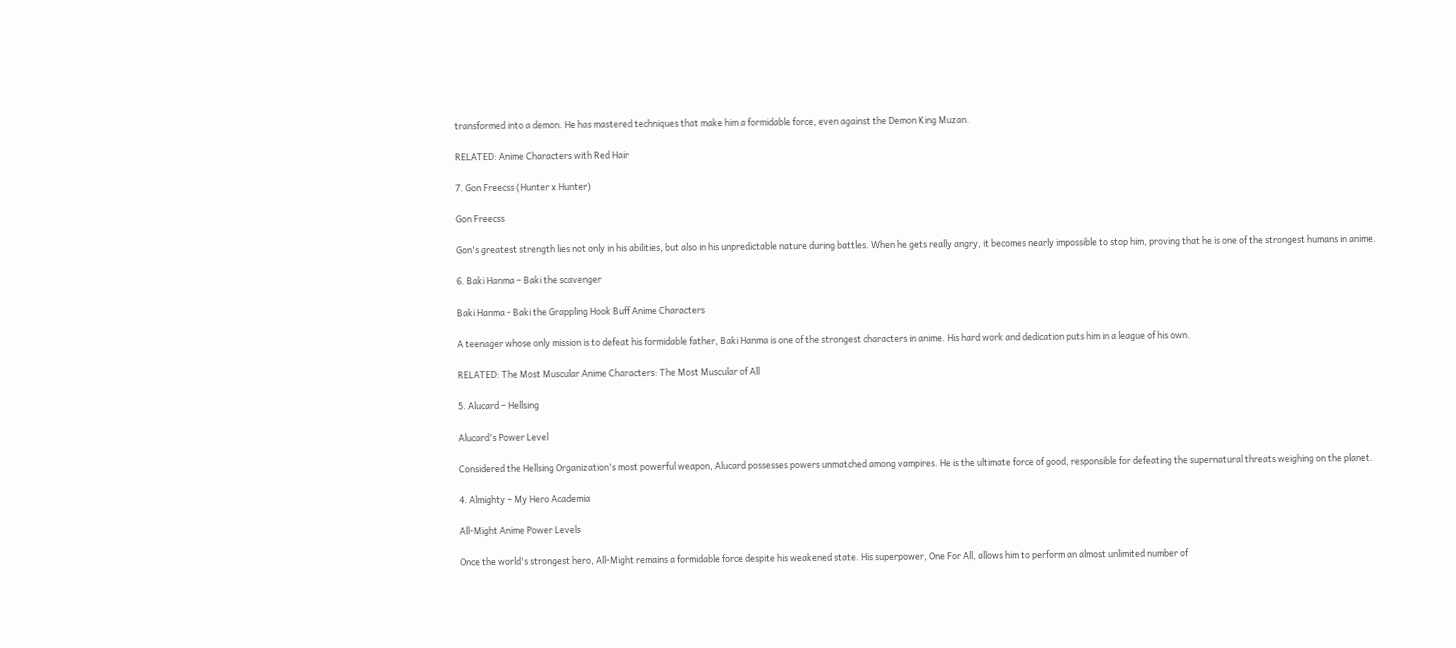transformed into a demon. He has mastered techniques that make him a formidable force, even against the Demon King Muzan.

RELATED: Anime Characters with Red Hair

7. Gon Freecss (Hunter x Hunter)

Gon Freecss

Gon's greatest strength lies not only in his abilities, but also in his unpredictable nature during battles. When he gets really angry, it becomes nearly impossible to stop him, proving that he is one of the strongest humans in anime.

6. Baki Hanma – Baki the scavenger

Baki Hanma - Baki the Grappling Hook Buff Anime Characters

A teenager whose only mission is to defeat his formidable father, Baki Hanma is one of the strongest characters in anime. His hard work and dedication puts him in a league of his own.

RELATED: The Most Muscular Anime Characters: The Most Muscular of All

5. Alucard – Hellsing

Alucard's Power Level

Considered the Hellsing Organization's most powerful weapon, Alucard possesses powers unmatched among vampires. He is the ultimate force of good, responsible for defeating the supernatural threats weighing on the planet.

4. Almighty – My Hero Academia

All-Might Anime Power Levels

Once the world's strongest hero, All-Might remains a formidable force despite his weakened state. His superpower, One For All, allows him to perform an almost unlimited number of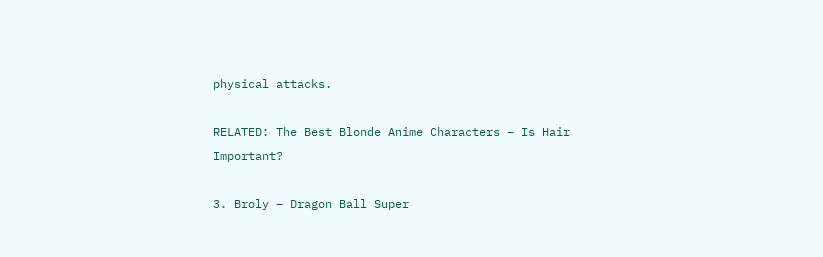physical attacks.

RELATED: The Best Blonde Anime Characters – Is Hair Important?

3. Broly – Dragon Ball Super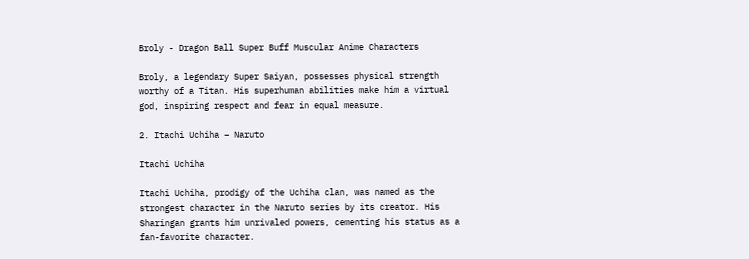Broly - Dragon Ball Super Buff Muscular Anime Characters

Broly, a legendary Super Saiyan, possesses physical strength worthy of a Titan. His superhuman abilities make him a virtual god, inspiring respect and fear in equal measure.

2. Itachi Uchiha – Naruto

Itachi Uchiha

Itachi Uchiha, prodigy of the Uchiha clan, was named as the strongest character in the Naruto series by its creator. His Sharingan grants him unrivaled powers, cementing his status as a fan-favorite character.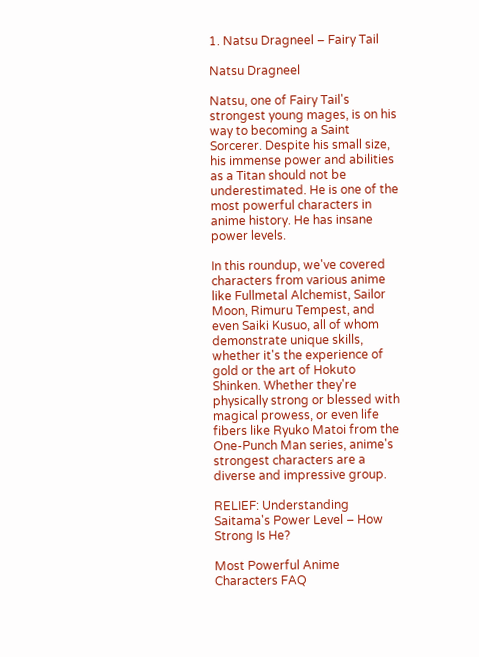1. Natsu Dragneel – Fairy Tail

Natsu Dragneel

Natsu, one of Fairy Tail's strongest young mages, is on his way to becoming a Saint Sorcerer. Despite his small size, his immense power and abilities as a Titan should not be underestimated. He is one of the most powerful characters in anime history. He has insane power levels.

In this roundup, we've covered characters from various anime like Fullmetal Alchemist, Sailor Moon, Rimuru Tempest, and even Saiki Kusuo, all of whom demonstrate unique skills, whether it's the experience of gold or the art of Hokuto Shinken. Whether they're physically strong or blessed with magical prowess, or even life fibers like Ryuko Matoi from the One-Punch Man series, anime's strongest characters are a diverse and impressive group.

RELIEF: Understanding Saitama's Power Level – How Strong Is He?

Most Powerful Anime Characters FAQ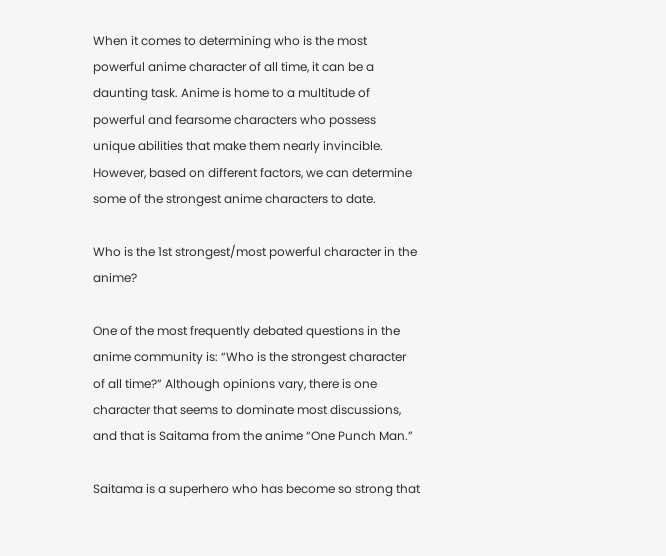When it comes to determining who is the most powerful anime character of all time, it can be a daunting task. Anime is home to a multitude of powerful and fearsome characters who possess unique abilities that make them nearly invincible. However, based on different factors, we can determine some of the strongest anime characters to date.

Who is the 1st strongest/most powerful character in the anime?

One of the most frequently debated questions in the anime community is: “Who is the strongest character of all time?” Although opinions vary, there is one character that seems to dominate most discussions, and that is Saitama from the anime “One Punch Man.”

Saitama is a superhero who has become so strong that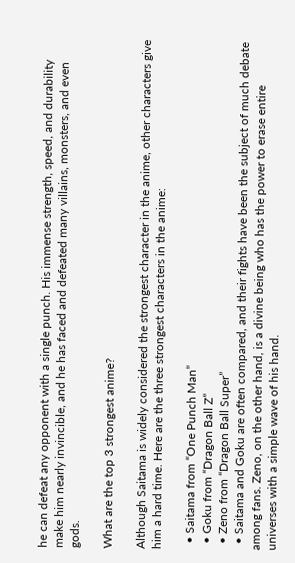he can defeat any opponent with a single punch. His immense strength, speed, and durability make him nearly invincible, and he has faced and defeated many villains, monsters, and even gods.

What are the top 3 strongest anime?

Although Saitama is widely considered the strongest character in the anime, other characters give him a hard time. Here are the three strongest characters in the anime:

  • Saitama from “One Punch Man”
  • Goku from “Dragon Ball Z”
  • Zeno from “Dragon Ball Super”
  • Saitama and Goku are often compared, and their fights have been the subject of much debate among fans. Zeno, on the other hand, is a divine being who has the power to erase entire universes with a simple wave of his hand.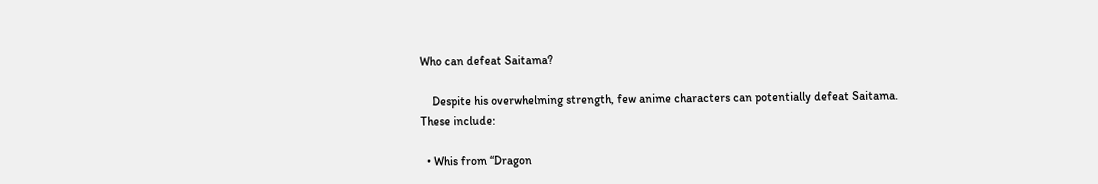Who can defeat Saitama?

    Despite his overwhelming strength, few anime characters can potentially defeat Saitama. These include:

  • Whis from “Dragon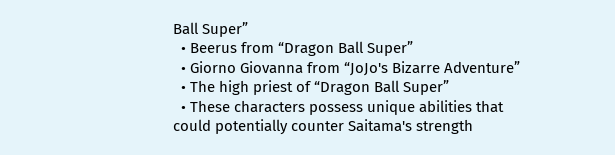Ball Super”
  • Beerus from “Dragon Ball Super”
  • Giorno Giovanna from “JoJo's Bizarre Adventure”
  • The high priest of “Dragon Ball Super”
  • These characters possess unique abilities that could potentially counter Saitama's strength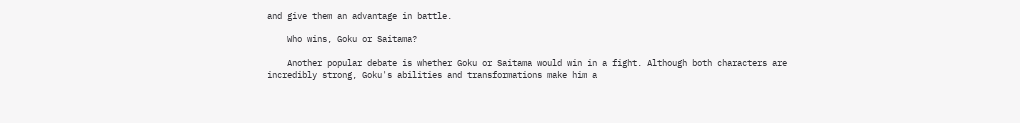and give them an advantage in battle.

    Who wins, Goku or Saitama?

    Another popular debate is whether Goku or Saitama would win in a fight. Although both characters are incredibly strong, Goku's abilities and transformations make him a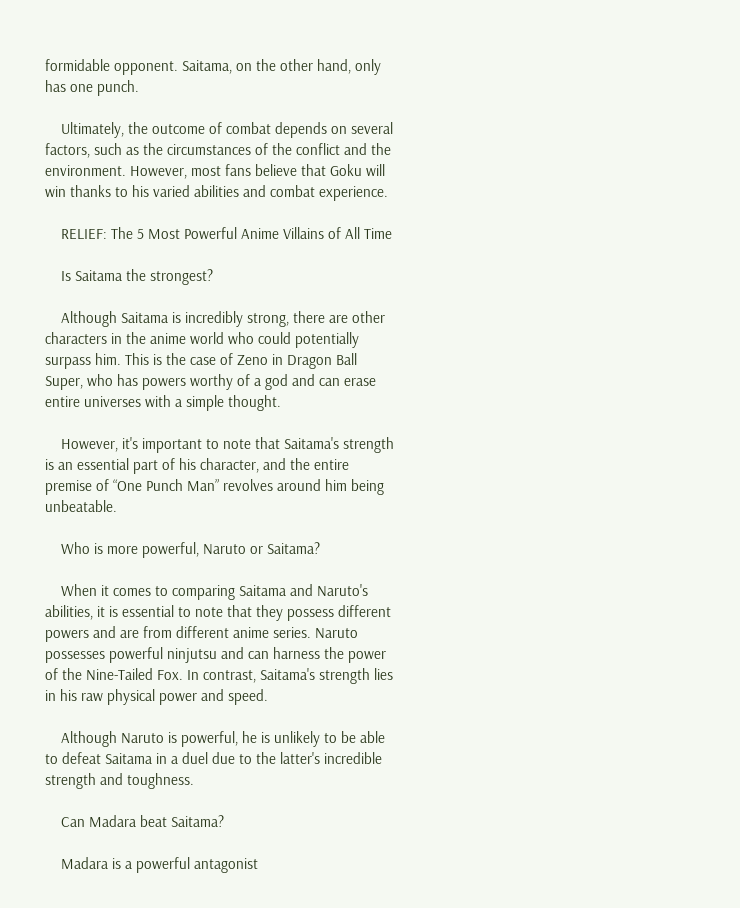formidable opponent. Saitama, on the other hand, only has one punch.

    Ultimately, the outcome of combat depends on several factors, such as the circumstances of the conflict and the environment. However, most fans believe that Goku will win thanks to his varied abilities and combat experience.

    RELIEF: The 5 Most Powerful Anime Villains of All Time

    Is Saitama the strongest?

    Although Saitama is incredibly strong, there are other characters in the anime world who could potentially surpass him. This is the case of Zeno in Dragon Ball Super, who has powers worthy of a god and can erase entire universes with a simple thought.

    However, it's important to note that Saitama's strength is an essential part of his character, and the entire premise of “One Punch Man” revolves around him being unbeatable.

    Who is more powerful, Naruto or Saitama?

    When it comes to comparing Saitama and Naruto's abilities, it is essential to note that they possess different powers and are from different anime series. Naruto possesses powerful ninjutsu and can harness the power of the Nine-Tailed Fox. In contrast, Saitama's strength lies in his raw physical power and speed.

    Although Naruto is powerful, he is unlikely to be able to defeat Saitama in a duel due to the latter's incredible strength and toughness.

    Can Madara beat Saitama?

    Madara is a powerful antagonist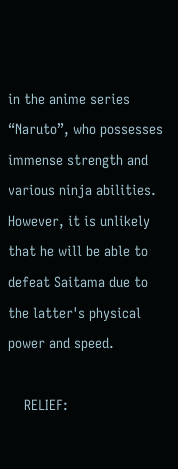in the anime series “Naruto”, who possesses immense strength and various ninja abilities. However, it is unlikely that he will be able to defeat Saitama due to the latter's physical power and speed.

    RELIEF: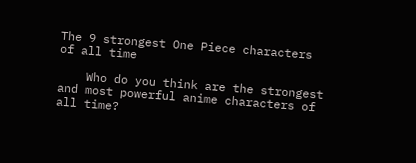The 9 strongest One Piece characters of all time

    Who do you think are the strongest and most powerful anime characters of all time?